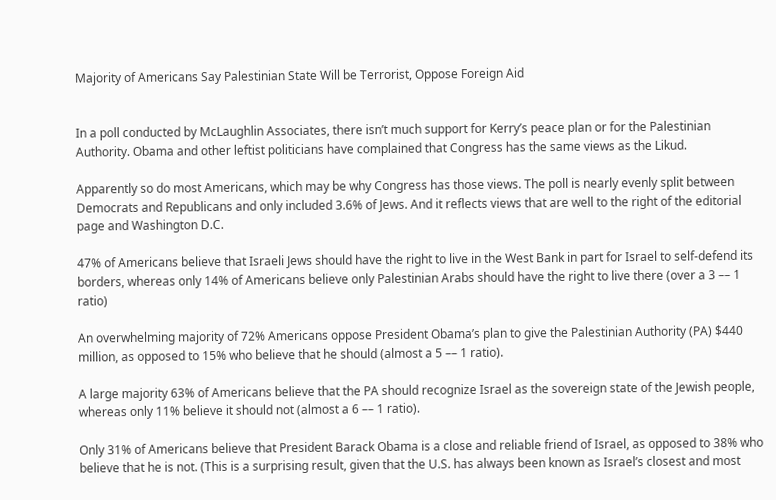Majority of Americans Say Palestinian State Will be Terrorist, Oppose Foreign Aid


In a poll conducted by McLaughlin Associates, there isn’t much support for Kerry’s peace plan or for the Palestinian Authority. Obama and other leftist politicians have complained that Congress has the same views as the Likud.

Apparently so do most Americans, which may be why Congress has those views. The poll is nearly evenly split between Democrats and Republicans and only included 3.6% of Jews. And it reflects views that are well to the right of the editorial page and Washington D.C.

47% of Americans believe that Israeli Jews should have the right to live in the West Bank in part for Israel to self-defend its borders, whereas only 14% of Americans believe only Palestinian Arabs should have the right to live there (over a 3 –– 1 ratio)

An overwhelming majority of 72% Americans oppose President Obama’s plan to give the Palestinian Authority (PA) $440 million, as opposed to 15% who believe that he should (almost a 5 –– 1 ratio).

A large majority 63% of Americans believe that the PA should recognize Israel as the sovereign state of the Jewish people, whereas only 11% believe it should not (almost a 6 –– 1 ratio).

Only 31% of Americans believe that President Barack Obama is a close and reliable friend of Israel, as opposed to 38% who believe that he is not. (This is a surprising result, given that the U.S. has always been known as Israel’s closest and most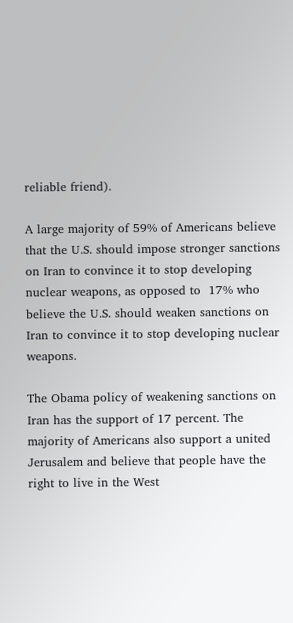reliable friend).

A large majority of 59% of Americans believe that the U.S. should impose stronger sanctions on Iran to convince it to stop developing nuclear weapons, as opposed to  17% who believe the U.S. should weaken sanctions on Iran to convince it to stop developing nuclear weapons.

The Obama policy of weakening sanctions on Iran has the support of 17 percent. The majority of Americans also support a united Jerusalem and believe that people have the right to live in the West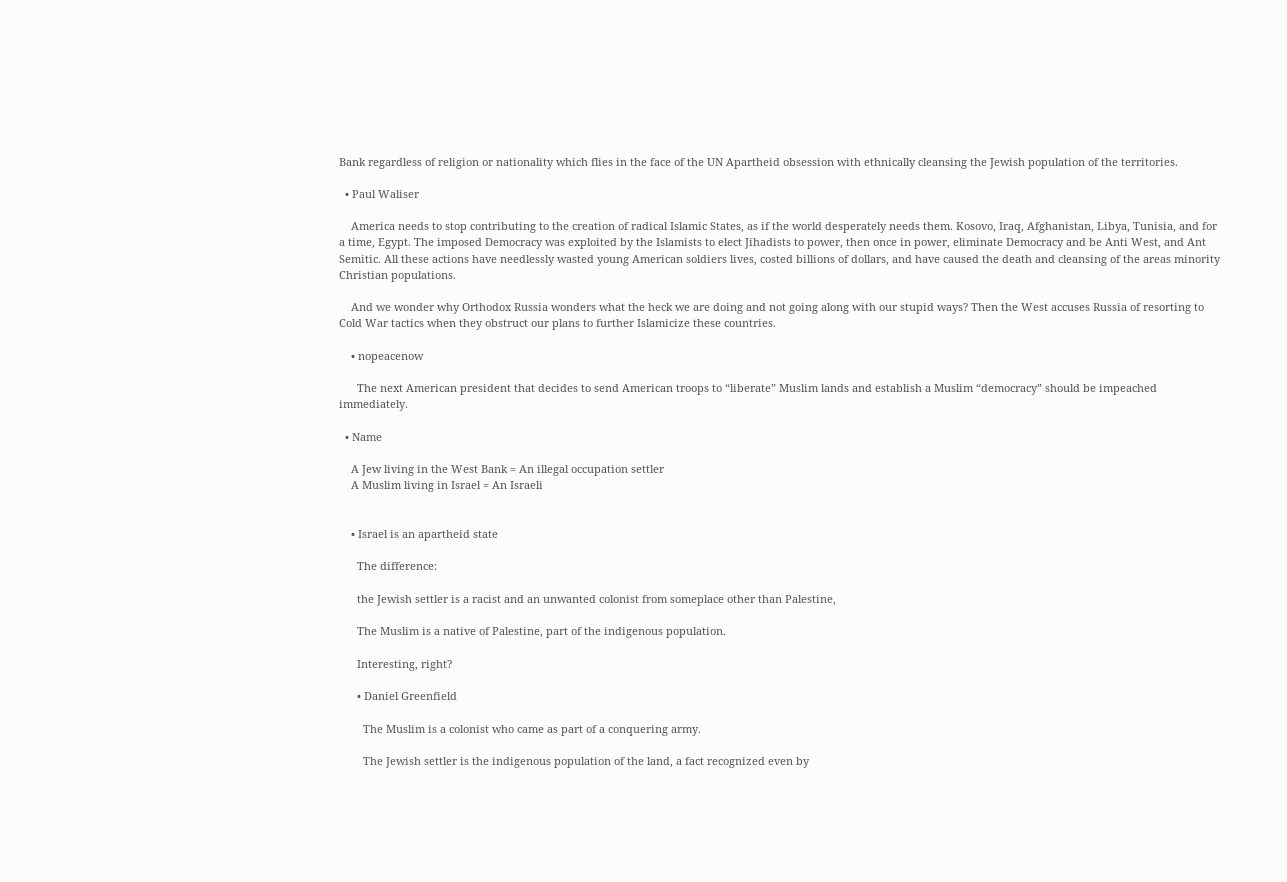Bank regardless of religion or nationality which flies in the face of the UN Apartheid obsession with ethnically cleansing the Jewish population of the territories.

  • Paul Waliser

    America needs to stop contributing to the creation of radical Islamic States, as if the world desperately needs them. Kosovo, Iraq, Afghanistan, Libya, Tunisia, and for a time, Egypt. The imposed Democracy was exploited by the Islamists to elect Jihadists to power, then once in power, eliminate Democracy and be Anti West, and Ant Semitic. All these actions have needlessly wasted young American soldiers lives, costed billions of dollars, and have caused the death and cleansing of the areas minority Christian populations.

    And we wonder why Orthodox Russia wonders what the heck we are doing and not going along with our stupid ways? Then the West accuses Russia of resorting to Cold War tactics when they obstruct our plans to further Islamicize these countries.

    • nopeacenow

      The next American president that decides to send American troops to “liberate” Muslim lands and establish a Muslim “democracy” should be impeached immediately.

  • Name

    A Jew living in the West Bank = An illegal occupation settler
    A Muslim living in Israel = An Israeli


    • Israel is an apartheid state

      The difference:

      the Jewish settler is a racist and an unwanted colonist from someplace other than Palestine,

      The Muslim is a native of Palestine, part of the indigenous population.

      Interesting, right?

      • Daniel Greenfield

        The Muslim is a colonist who came as part of a conquering army.

        The Jewish settler is the indigenous population of the land, a fact recognized even by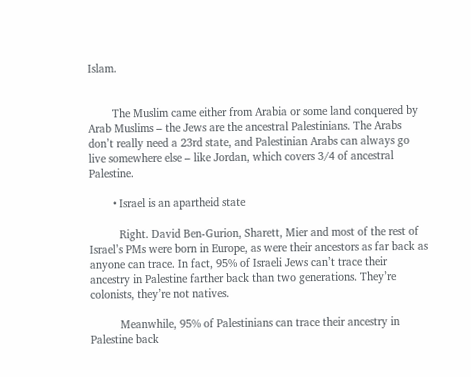Islam.


        The Muslim came either from Arabia or some land conquered by Arab Muslims – the Jews are the ancestral Palestinians. The Arabs don’t really need a 23rd state, and Palestinian Arabs can always go live somewhere else – like Jordan, which covers 3/4 of ancestral Palestine.

        • Israel is an apartheid state

          Right. David Ben-Gurion, Sharett, Mier and most of the rest of Israel’s PMs were born in Europe, as were their ancestors as far back as anyone can trace. In fact, 95% of Israeli Jews can’t trace their ancestry in Palestine farther back than two generations. They’re colonists, they’re not natives.

          Meanwhile, 95% of Palestinians can trace their ancestry in Palestine back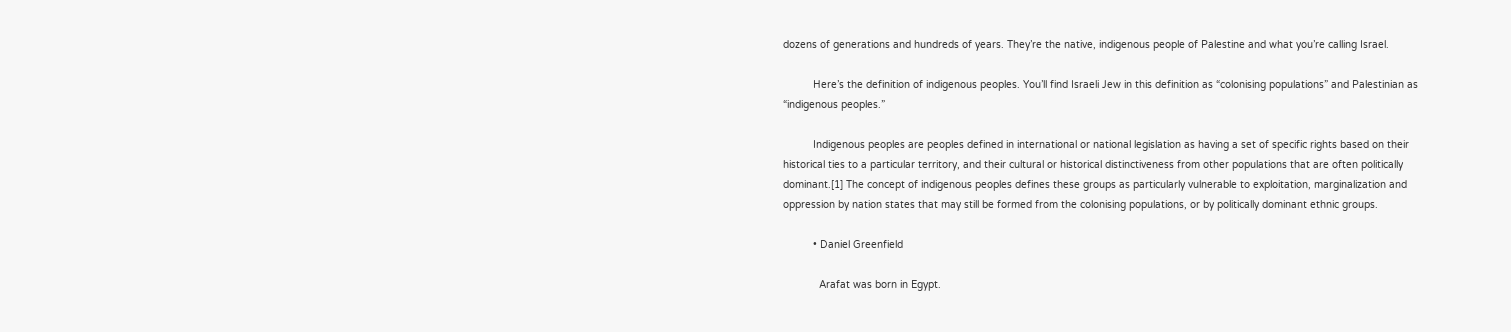dozens of generations and hundreds of years. They’re the native, indigenous people of Palestine and what you’re calling Israel.

          Here’s the definition of indigenous peoples. You’ll find Israeli Jew in this definition as “colonising populations” and Palestinian as “indigenous peoples.”

          Indigenous peoples are peoples defined in international or national legislation as having a set of specific rights based on their historical ties to a particular territory, and their cultural or historical distinctiveness from other populations that are often politically dominant.[1] The concept of indigenous peoples defines these groups as particularly vulnerable to exploitation, marginalization and oppression by nation states that may still be formed from the colonising populations, or by politically dominant ethnic groups.

          • Daniel Greenfield

            Arafat was born in Egypt.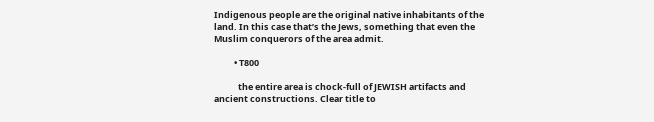Indigenous people are the original native inhabitants of the land. In this case that’s the Jews, something that even the Muslim conquerors of the area admit.

          • T800

            the entire area is chock-full of JEWISH artifacts and ancient constructions. Clear title to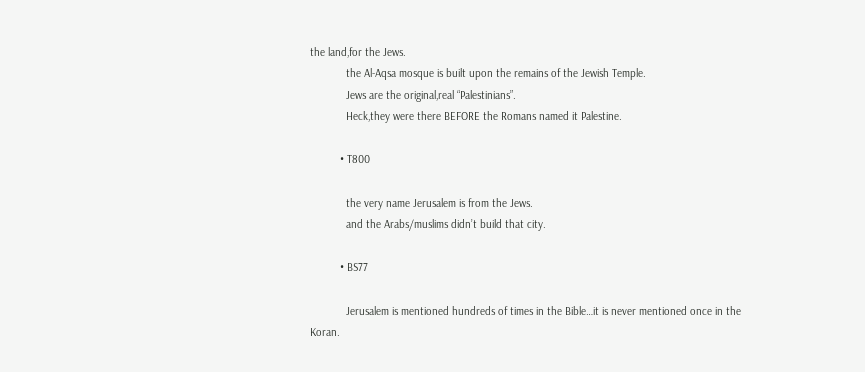the land,for the Jews.
            the Al-Aqsa mosque is built upon the remains of the Jewish Temple.
            Jews are the original,real “Palestinians”.
            Heck,they were there BEFORE the Romans named it Palestine.

          • T800

            the very name Jerusalem is from the Jews.
            and the Arabs/muslims didn’t build that city.

          • BS77

            Jerusalem is mentioned hundreds of times in the Bible…it is never mentioned once in the Koran.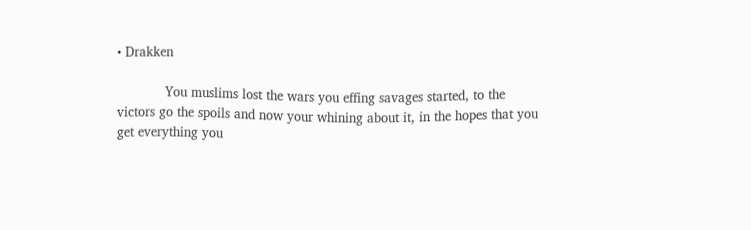• Drakken

            You muslims lost the wars you effing savages started, to the victors go the spoils and now your whining about it, in the hopes that you get everything you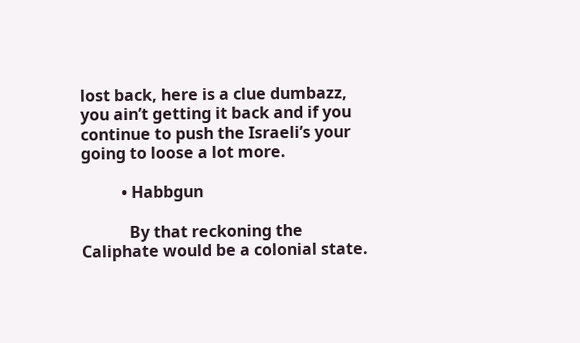lost back, here is a clue dumbazz, you ain’t getting it back and if you continue to push the Israeli’s your going to loose a lot more.

          • Habbgun

            By that reckoning the Caliphate would be a colonial state.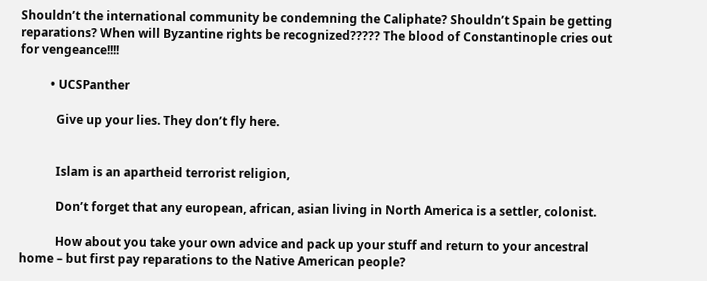Shouldn’t the international community be condemning the Caliphate? Shouldn’t Spain be getting reparations? When will Byzantine rights be recognized????? The blood of Constantinople cries out for vengeance!!!!

          • UCSPanther

            Give up your lies. They don’t fly here.


            Islam is an apartheid terrorist religion,

            Don’t forget that any european, african, asian living in North America is a settler, colonist.

            How about you take your own advice and pack up your stuff and return to your ancestral home – but first pay reparations to the Native American people?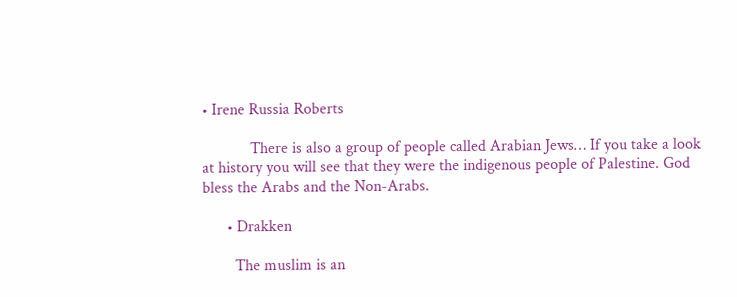• Irene Russia Roberts

            There is also a group of people called Arabian Jews… If you take a look at history you will see that they were the indigenous people of Palestine. God bless the Arabs and the Non-Arabs.

      • Drakken

        The muslim is an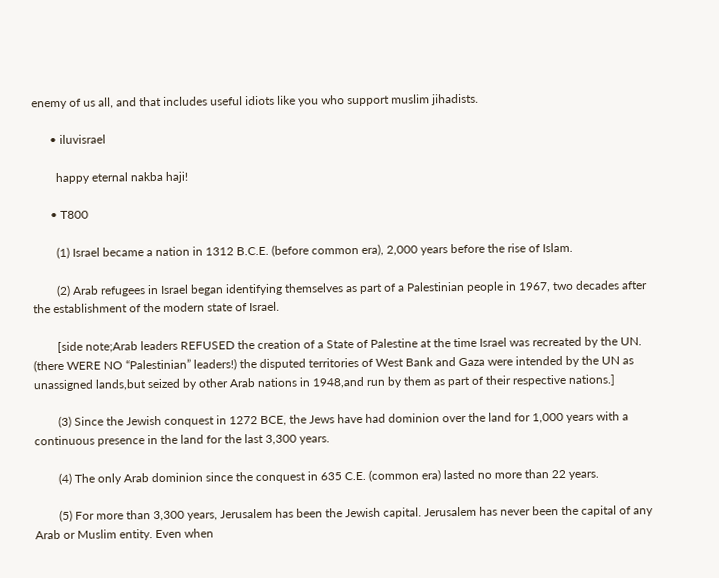enemy of us all, and that includes useful idiots like you who support muslim jihadists.

      • iluvisrael

        happy eternal nakba haji!

      • T800

        (1) Israel became a nation in 1312 B.C.E. (before common era), 2,000 years before the rise of Islam.

        (2) Arab refugees in Israel began identifying themselves as part of a Palestinian people in 1967, two decades after the establishment of the modern state of Israel.

        [side note;Arab leaders REFUSED the creation of a State of Palestine at the time Israel was recreated by the UN. (there WERE NO “Palestinian” leaders!) the disputed territories of West Bank and Gaza were intended by the UN as unassigned lands,but seized by other Arab nations in 1948,and run by them as part of their respective nations.]

        (3) Since the Jewish conquest in 1272 BCE, the Jews have had dominion over the land for 1,000 years with a continuous presence in the land for the last 3,300 years.

        (4) The only Arab dominion since the conquest in 635 C.E. (common era) lasted no more than 22 years.

        (5) For more than 3,300 years, Jerusalem has been the Jewish capital. Jerusalem has never been the capital of any Arab or Muslim entity. Even when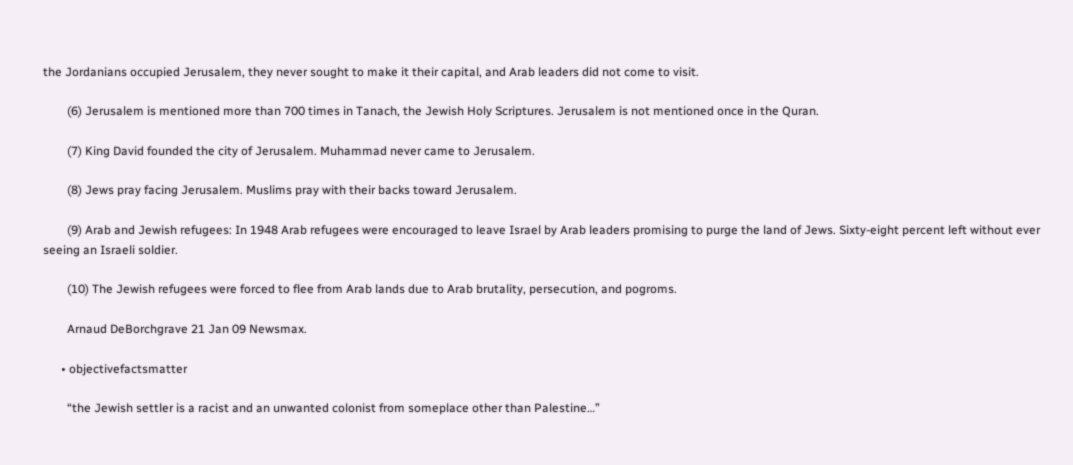the Jordanians occupied Jerusalem, they never sought to make it their capital, and Arab leaders did not come to visit.

        (6) Jerusalem is mentioned more than 700 times in Tanach, the Jewish Holy Scriptures. Jerusalem is not mentioned once in the Quran.

        (7) King David founded the city of Jerusalem. Muhammad never came to Jerusalem.

        (8) Jews pray facing Jerusalem. Muslims pray with their backs toward Jerusalem.

        (9) Arab and Jewish refugees: In 1948 Arab refugees were encouraged to leave Israel by Arab leaders promising to purge the land of Jews. Sixty-eight percent left without ever seeing an Israeli soldier.

        (10) The Jewish refugees were forced to flee from Arab lands due to Arab brutality, persecution, and pogroms.

        Arnaud DeBorchgrave 21 Jan 09 Newsmax.

      • objectivefactsmatter

        “the Jewish settler is a racist and an unwanted colonist from someplace other than Palestine…”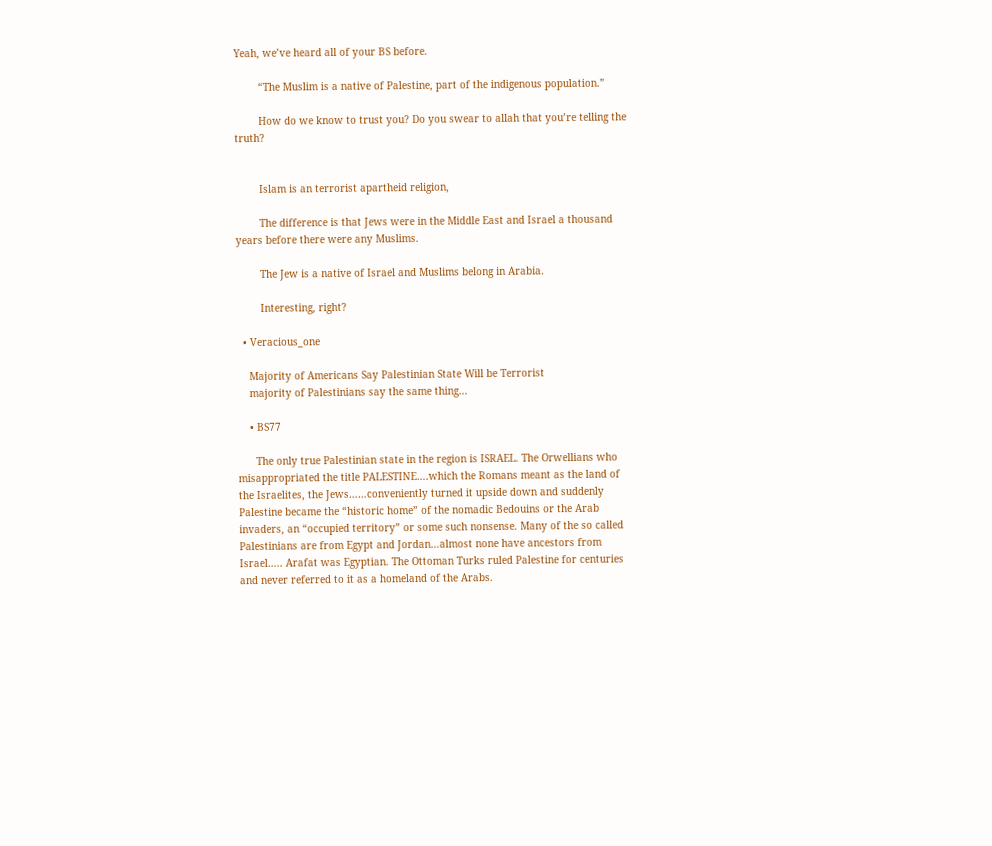Yeah, we’ve heard all of your BS before.

        “The Muslim is a native of Palestine, part of the indigenous population.”

        How do we know to trust you? Do you swear to allah that you’re telling the truth?


        Islam is an terrorist apartheid religion,

        The difference is that Jews were in the Middle East and Israel a thousand years before there were any Muslims.

        The Jew is a native of Israel and Muslims belong in Arabia.

        Interesting, right?

  • Veracious_one

    Majority of Americans Say Palestinian State Will be Terrorist
    majority of Palestinians say the same thing…

    • BS77

      The only true Palestinian state in the region is ISRAEL. The Orwellians who misappropriated the title PALESTINE….which the Romans meant as the land of the Israelites, the Jews……conveniently turned it upside down and suddenly Palestine became the “historic home” of the nomadic Bedouins or the Arab invaders, an “occupied territory” or some such nonsense. Many of the so called Palestinians are from Egypt and Jordan…almost none have ancestors from Israel….. Arafat was Egyptian. The Ottoman Turks ruled Palestine for centuries and never referred to it as a homeland of the Arabs.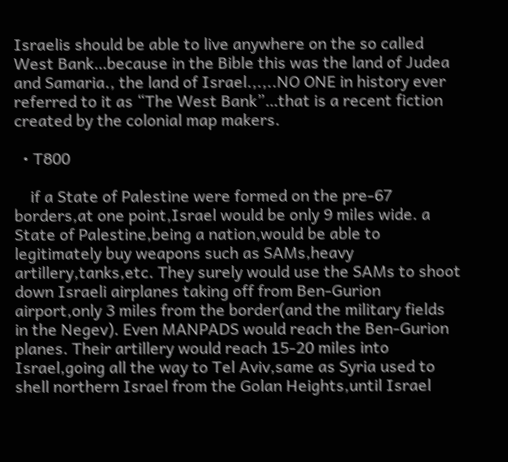Israelis should be able to live anywhere on the so called West Bank…because in the Bible this was the land of Judea and Samaria., the land of Israel.,.,..NO ONE in history ever referred to it as “The West Bank”…that is a recent fiction created by the colonial map makers.

  • T800

    if a State of Palestine were formed on the pre-67 borders,at one point,Israel would be only 9 miles wide. a State of Palestine,being a nation,would be able to legitimately buy weapons such as SAMs,heavy artillery,tanks,etc. They surely would use the SAMs to shoot down Israeli airplanes taking off from Ben-Gurion airport,only 3 miles from the border(and the military fields in the Negev). Even MANPADS would reach the Ben-Gurion planes. Their artillery would reach 15-20 miles into Israel,going all the way to Tel Aviv,same as Syria used to shell northern Israel from the Golan Heights,until Israel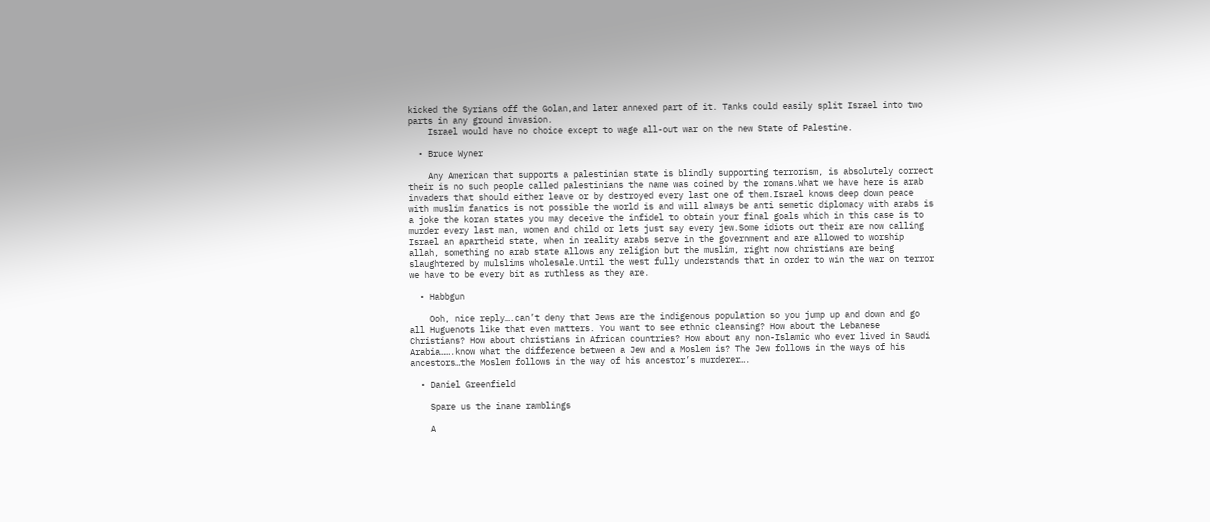kicked the Syrians off the Golan,and later annexed part of it. Tanks could easily split Israel into two parts in any ground invasion.
    Israel would have no choice except to wage all-out war on the new State of Palestine.

  • Bruce Wyner

    Any American that supports a palestinian state is blindly supporting terrorism, is absolutely correct their is no such people called palestinians the name was coined by the romans.What we have here is arab invaders that should either leave or by destroyed every last one of them.Israel knows deep down peace with muslim fanatics is not possible the world is and will always be anti semetic diplomacy with arabs is a joke the koran states you may deceive the infidel to obtain your final goals which in this case is to murder every last man, women and child or lets just say every jew.Some idiots out their are now calling Israel an apartheid state, when in reality arabs serve in the government and are allowed to worship allah, something no arab state allows any religion but the muslim, right now christians are being slaughtered by mulslims wholesale.Until the west fully understands that in order to win the war on terror we have to be every bit as ruthless as they are.

  • Habbgun

    Ooh, nice reply….can’t deny that Jews are the indigenous population so you jump up and down and go all Huguenots like that even matters. You want to see ethnic cleansing? How about the Lebanese Christians? How about christians in African countries? How about any non-Islamic who ever lived in Saudi Arabia…….know what the difference between a Jew and a Moslem is? The Jew follows in the ways of his ancestors…the Moslem follows in the way of his ancestor’s murderer….

  • Daniel Greenfield

    Spare us the inane ramblings

    A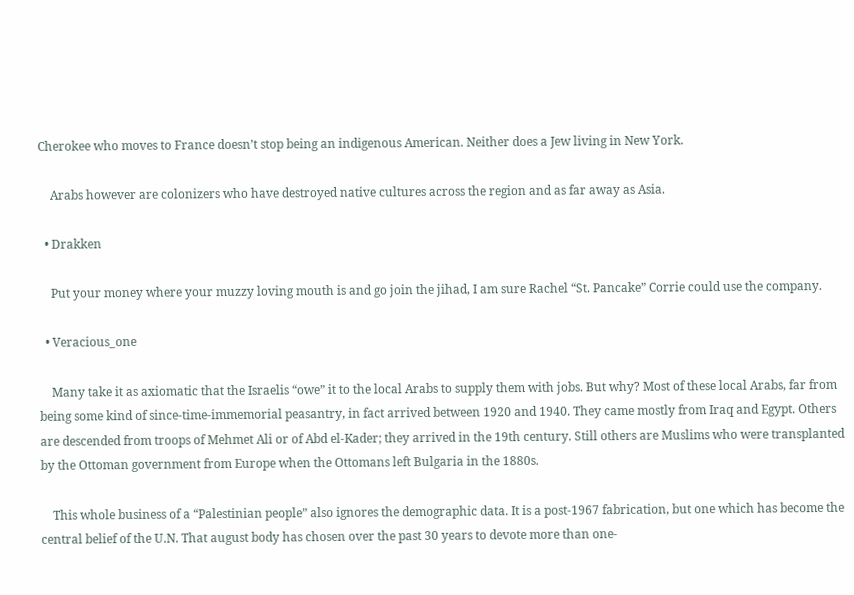Cherokee who moves to France doesn’t stop being an indigenous American. Neither does a Jew living in New York.

    Arabs however are colonizers who have destroyed native cultures across the region and as far away as Asia.

  • Drakken

    Put your money where your muzzy loving mouth is and go join the jihad, I am sure Rachel “St. Pancake” Corrie could use the company.

  • Veracious_one

    Many take it as axiomatic that the Israelis “owe” it to the local Arabs to supply them with jobs. But why? Most of these local Arabs, far from being some kind of since-time-immemorial peasantry, in fact arrived between 1920 and 1940. They came mostly from Iraq and Egypt. Others are descended from troops of Mehmet Ali or of Abd el-Kader; they arrived in the 19th century. Still others are Muslims who were transplanted by the Ottoman government from Europe when the Ottomans left Bulgaria in the 1880s.

    This whole business of a “Palestinian people” also ignores the demographic data. It is a post-1967 fabrication, but one which has become the central belief of the U.N. That august body has chosen over the past 30 years to devote more than one-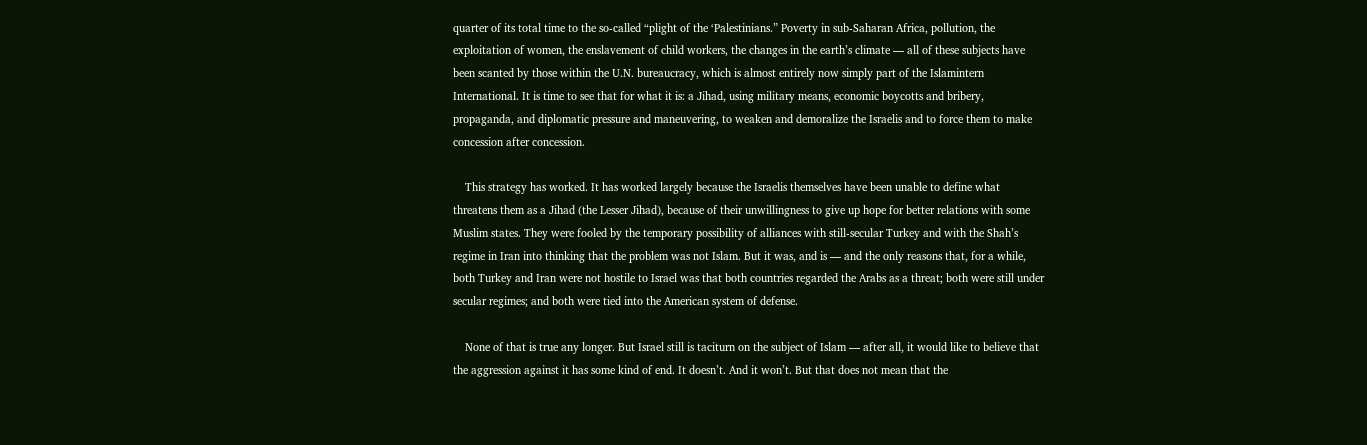quarter of its total time to the so-called “plight of the ‘Palestinians.” Poverty in sub-Saharan Africa, pollution, the exploitation of women, the enslavement of child workers, the changes in the earth’s climate — all of these subjects have been scanted by those within the U.N. bureaucracy, which is almost entirely now simply part of the Islamintern International. It is time to see that for what it is: a Jihad, using military means, economic boycotts and bribery, propaganda, and diplomatic pressure and maneuvering, to weaken and demoralize the Israelis and to force them to make concession after concession.

    This strategy has worked. It has worked largely because the Israelis themselves have been unable to define what threatens them as a Jihad (the Lesser Jihad), because of their unwillingness to give up hope for better relations with some Muslim states. They were fooled by the temporary possibility of alliances with still-secular Turkey and with the Shah’s regime in Iran into thinking that the problem was not Islam. But it was, and is — and the only reasons that, for a while, both Turkey and Iran were not hostile to Israel was that both countries regarded the Arabs as a threat; both were still under secular regimes; and both were tied into the American system of defense.

    None of that is true any longer. But Israel still is taciturn on the subject of Islam — after all, it would like to believe that the aggression against it has some kind of end. It doesn’t. And it won’t. But that does not mean that the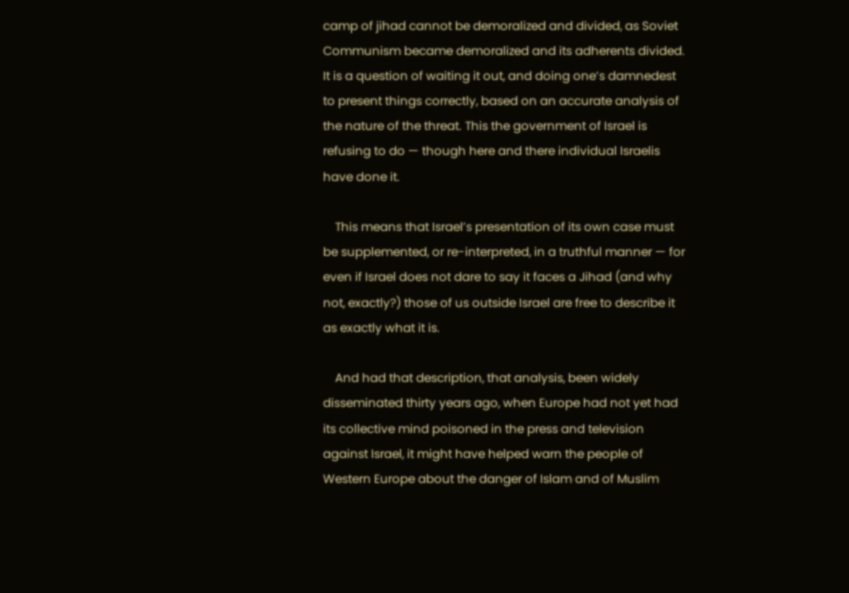camp of jihad cannot be demoralized and divided, as Soviet Communism became demoralized and its adherents divided. It is a question of waiting it out, and doing one’s damnedest to present things correctly, based on an accurate analysis of the nature of the threat. This the government of Israel is refusing to do — though here and there individual Israelis have done it.

    This means that Israel’s presentation of its own case must be supplemented, or re-interpreted, in a truthful manner — for even if Israel does not dare to say it faces a Jihad (and why not, exactly?) those of us outside Israel are free to describe it as exactly what it is.

    And had that description, that analysis, been widely disseminated thirty years ago, when Europe had not yet had its collective mind poisoned in the press and television against Israel, it might have helped warn the people of Western Europe about the danger of Islam and of Muslim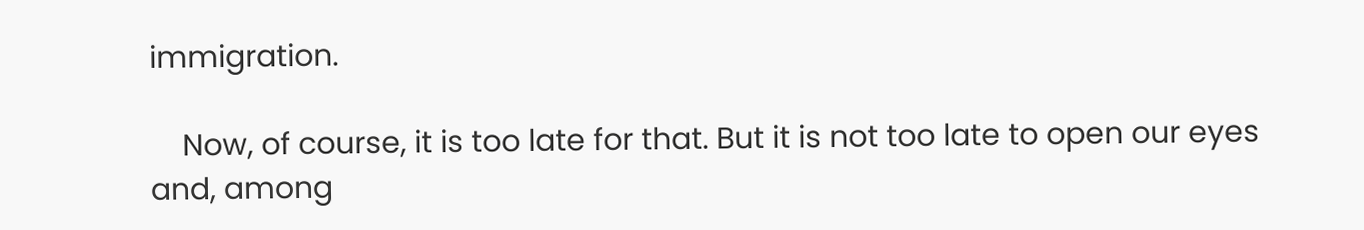immigration.

    Now, of course, it is too late for that. But it is not too late to open our eyes and, among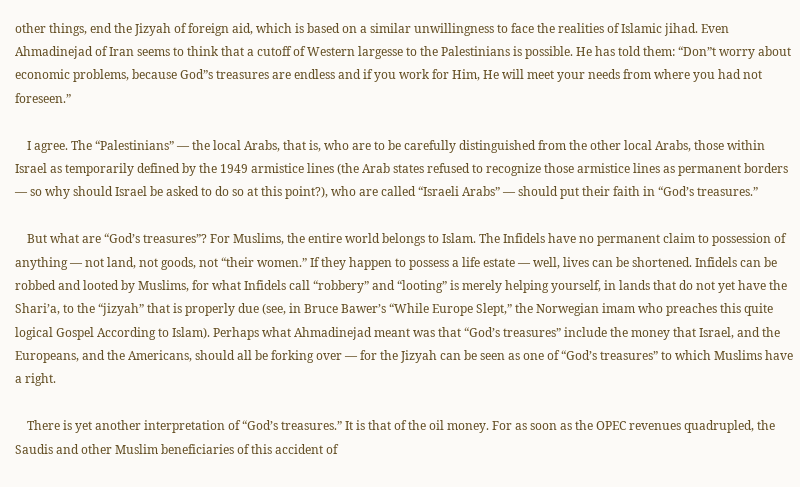other things, end the Jizyah of foreign aid, which is based on a similar unwillingness to face the realities of Islamic jihad. Even Ahmadinejad of Iran seems to think that a cutoff of Western largesse to the Palestinians is possible. He has told them: “Don”t worry about economic problems, because God”s treasures are endless and if you work for Him, He will meet your needs from where you had not foreseen.”

    I agree. The “Palestinians” — the local Arabs, that is, who are to be carefully distinguished from the other local Arabs, those within Israel as temporarily defined by the 1949 armistice lines (the Arab states refused to recognize those armistice lines as permanent borders — so why should Israel be asked to do so at this point?), who are called “Israeli Arabs” — should put their faith in “God’s treasures.”

    But what are “God’s treasures”? For Muslims, the entire world belongs to Islam. The Infidels have no permanent claim to possession of anything — not land, not goods, not “their women.” If they happen to possess a life estate — well, lives can be shortened. Infidels can be robbed and looted by Muslims, for what Infidels call “robbery” and “looting” is merely helping yourself, in lands that do not yet have the Shari’a, to the “jizyah” that is properly due (see, in Bruce Bawer’s “While Europe Slept,” the Norwegian imam who preaches this quite logical Gospel According to Islam). Perhaps what Ahmadinejad meant was that “God’s treasures” include the money that Israel, and the Europeans, and the Americans, should all be forking over — for the Jizyah can be seen as one of “God’s treasures” to which Muslims have a right.

    There is yet another interpretation of “God’s treasures.” It is that of the oil money. For as soon as the OPEC revenues quadrupled, the Saudis and other Muslim beneficiaries of this accident of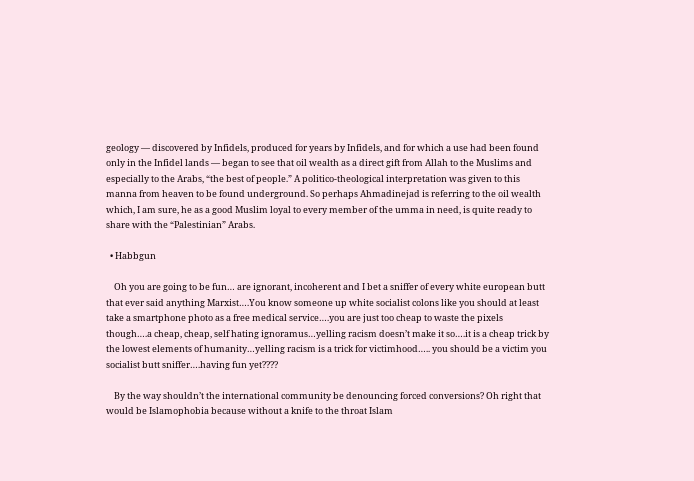geology — discovered by Infidels, produced for years by Infidels, and for which a use had been found only in the Infidel lands — began to see that oil wealth as a direct gift from Allah to the Muslims and especially to the Arabs, “the best of people.” A politico-theological interpretation was given to this manna from heaven to be found underground. So perhaps Ahmadinejad is referring to the oil wealth which, I am sure, he as a good Muslim loyal to every member of the umma in need, is quite ready to share with the “Palestinian” Arabs.

  • Habbgun

    Oh you are going to be fun… are ignorant, incoherent and I bet a sniffer of every white european butt that ever said anything Marxist….You know someone up white socialist colons like you should at least take a smartphone photo as a free medical service….you are just too cheap to waste the pixels though….a cheap, cheap, self hating ignoramus…yelling racism doesn’t make it so….it is a cheap trick by the lowest elements of humanity…yelling racism is a trick for victimhood….. you should be a victim you socialist butt sniffer….having fun yet????

    By the way shouldn’t the international community be denouncing forced conversions? Oh right that would be Islamophobia because without a knife to the throat Islam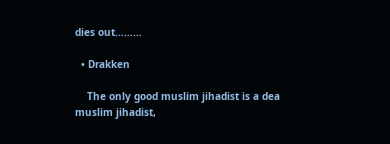dies out………

  • Drakken

    The only good muslim jihadist is a dea muslim jihadist,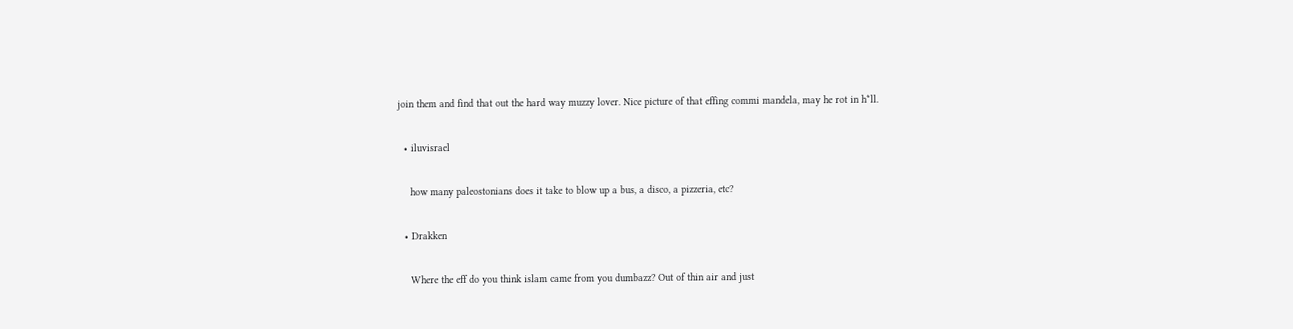join them and find that out the hard way muzzy lover. Nice picture of that effing commi mandela, may he rot in h*ll.

  • iluvisrael

    how many paleostonians does it take to blow up a bus, a disco, a pizzeria, etc?

  • Drakken

    Where the eff do you think islam came from you dumbazz? Out of thin air and just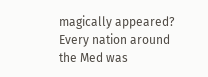magically appeared? Every nation around the Med was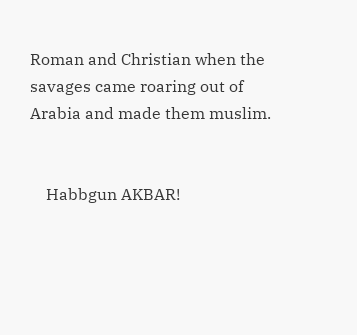Roman and Christian when the savages came roaring out of Arabia and made them muslim.


    Habbgun AKBAR!